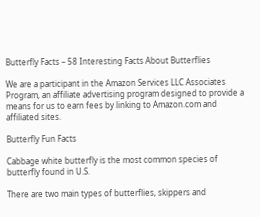Butterfly Facts – 58 Interesting Facts About Butterflies

We are a participant in the Amazon Services LLC Associates Program, an affiliate advertising program designed to provide a means for us to earn fees by linking to Amazon.com and affiliated sites.

Butterfly Fun Facts

Cabbage white butterfly is the most common species of butterfly found in U.S.

There are two main types of butterflies, skippers and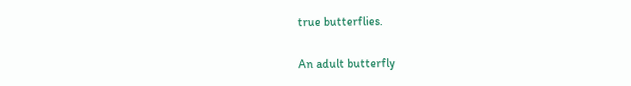true butterflies.

An adult butterfly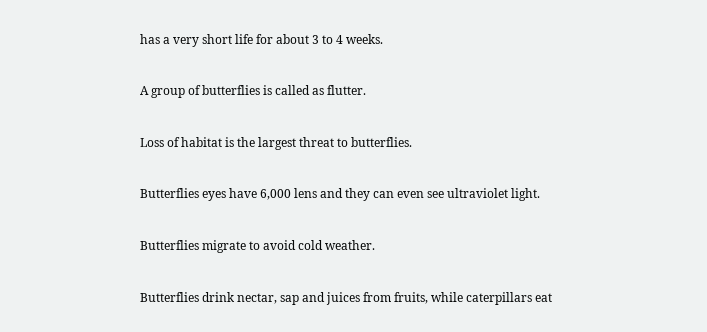has a very short life for about 3 to 4 weeks.

A group of butterflies is called as flutter.

Loss of habitat is the largest threat to butterflies.

Butterflies eyes have 6,000 lens and they can even see ultraviolet light.

Butterflies migrate to avoid cold weather.

Butterflies drink nectar, sap and juices from fruits, while caterpillars eat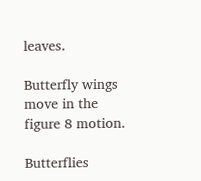leaves.

Butterfly wings move in the figure 8 motion.

Butterflies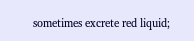sometimes excrete red liquid;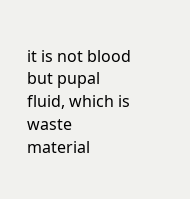it is not blood but pupal fluid, which is waste material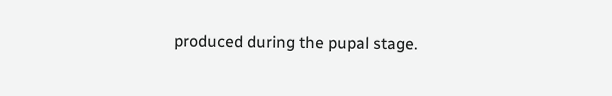produced during the pupal stage.